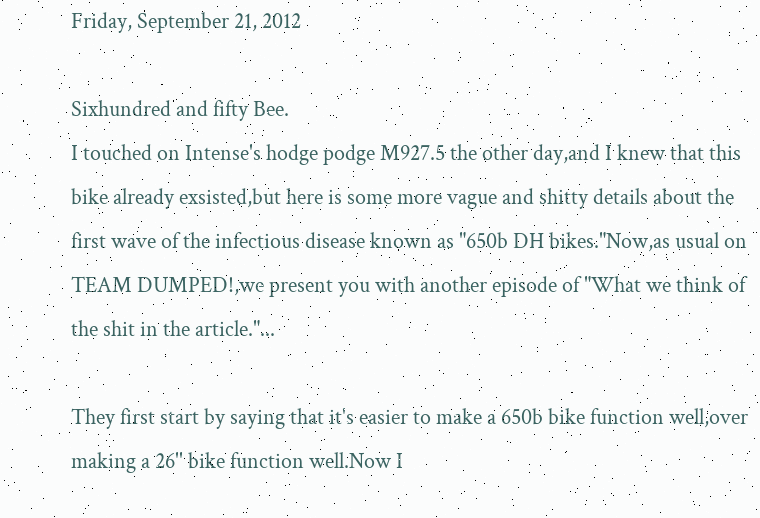Friday, September 21, 2012

Sixhundred and fifty Bee.
I touched on Intense's hodge podge M927.5 the other day,and I knew that this bike already exsisted,but here is some more vague and shitty details about the first wave of the infectious disease known as "650b DH bikes."Now,as usual on TEAM DUMPED!,we present you with another episode of "What we think of the shit in the article."...

They first start by saying that it's easier to make a 650b bike function well,over making a 26'' bike function well.Now I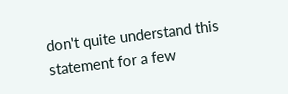don't quite understand this statement for a few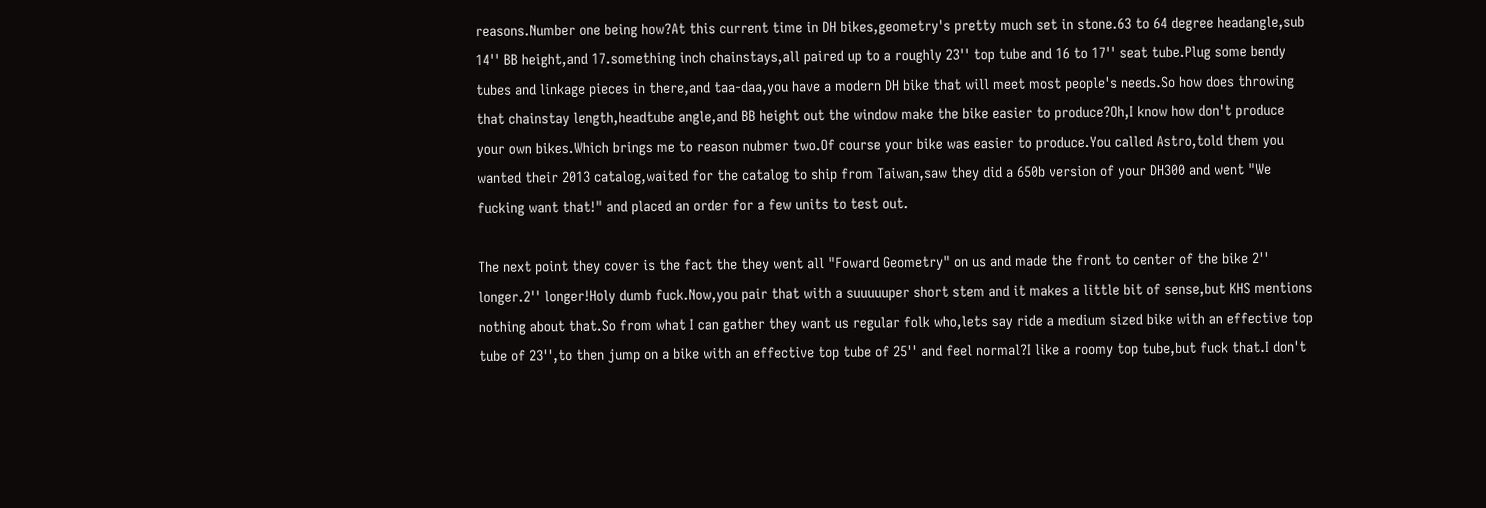reasons.Number one being how?At this current time in DH bikes,geometry's pretty much set in stone.63 to 64 degree headangle,sub 14'' BB height,and 17.something inch chainstays,all paired up to a roughly 23'' top tube and 16 to 17'' seat tube.Plug some bendy tubes and linkage pieces in there,and taa-daa,you have a modern DH bike that will meet most people's needs.So how does throwing that chainstay length,headtube angle,and BB height out the window make the bike easier to produce?Oh,I know how don't produce your own bikes.Which brings me to reason nubmer two.Of course your bike was easier to produce.You called Astro,told them you wanted their 2013 catalog,waited for the catalog to ship from Taiwan,saw they did a 650b version of your DH300 and went "We fucking want that!" and placed an order for a few units to test out.

The next point they cover is the fact the they went all "Foward Geometry" on us and made the front to center of the bike 2'' longer.2'' longer!Holy dumb fuck.Now,you pair that with a suuuuuper short stem and it makes a little bit of sense,but KHS mentions nothing about that.So from what I can gather they want us regular folk who,lets say ride a medium sized bike with an effective top tube of 23'',to then jump on a bike with an effective top tube of 25'' and feel normal?I like a roomy top tube,but fuck that.I don't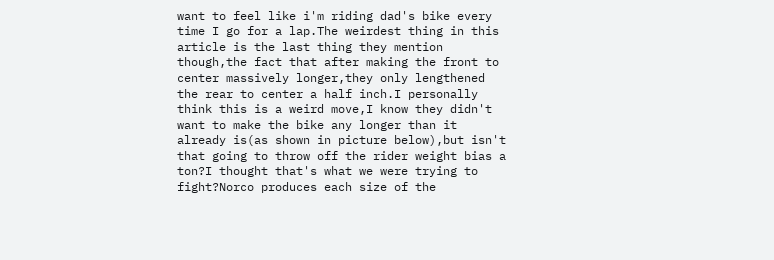want to feel like i'm riding dad's bike every time I go for a lap.The weirdest thing in this article is the last thing they mention though,the fact that after making the front to center massively longer,they only lengthened the rear to center a half inch.I personally think this is a weird move,I know they didn't want to make the bike any longer than it already is(as shown in picture below),but isn't that going to throw off the rider weight bias a ton?I thought that's what we were trying to fight?Norco produces each size of the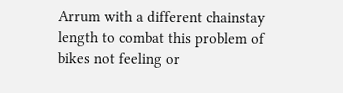Arrum with a different chainstay length to combat this problem of bikes not feeling or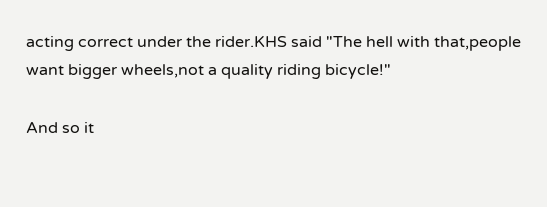acting correct under the rider.KHS said "The hell with that,people want bigger wheels,not a quality riding bicycle!"

And so it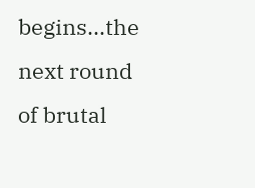begins...the next round of brutal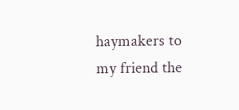haymakers to my friend the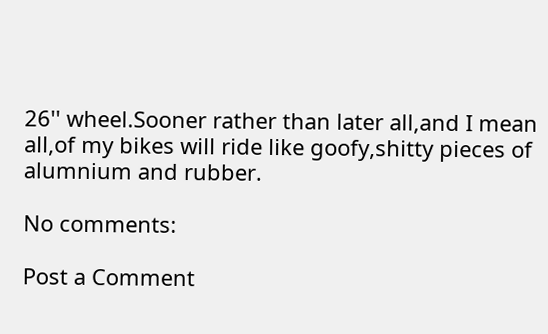26'' wheel.Sooner rather than later all,and I mean all,of my bikes will ride like goofy,shitty pieces of alumnium and rubber.

No comments:

Post a Comment